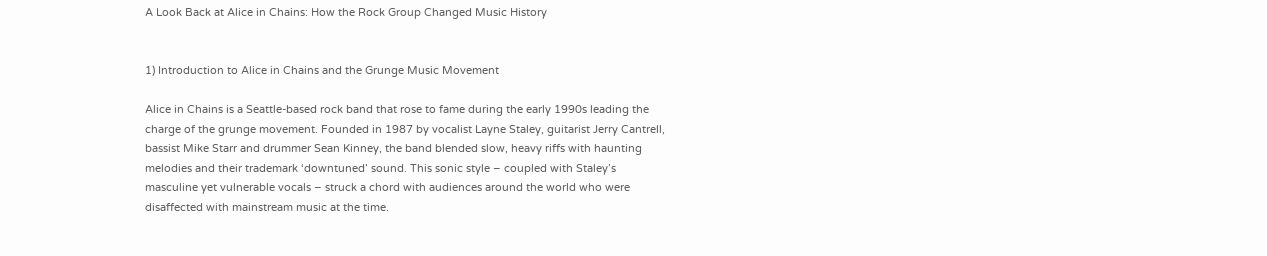A Look Back at Alice in Chains: How the Rock Group Changed Music History


1) Introduction to Alice in Chains and the Grunge Music Movement

Alice in Chains is a Seattle-based rock band that rose to fame during the early 1990s leading the charge of the grunge movement. Founded in 1987 by vocalist Layne Staley, guitarist Jerry Cantrell, bassist Mike Starr and drummer Sean Kinney, the band blended slow, heavy riffs with haunting melodies and their trademark ‘downtuned’ sound. This sonic style – coupled with Staley’s masculine yet vulnerable vocals – struck a chord with audiences around the world who were disaffected with mainstream music at the time.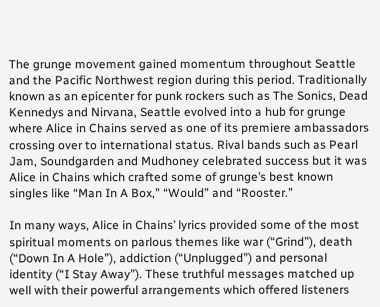The grunge movement gained momentum throughout Seattle and the Pacific Northwest region during this period. Traditionally known as an epicenter for punk rockers such as The Sonics, Dead Kennedys and Nirvana, Seattle evolved into a hub for grunge where Alice in Chains served as one of its premiere ambassadors crossing over to international status. Rival bands such as Pearl Jam, Soundgarden and Mudhoney celebrated success but it was Alice in Chains which crafted some of grunge’s best known singles like “Man In A Box,” “Would” and “Rooster.”

In many ways, Alice in Chains’ lyrics provided some of the most spiritual moments on parlous themes like war (“Grind”), death (“Down In A Hole”), addiction (“Unplugged”) and personal identity (“I Stay Away”). These truthful messages matched up well with their powerful arrangements which offered listeners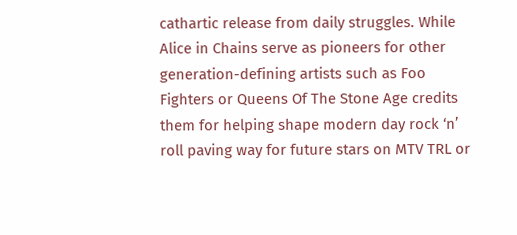cathartic release from daily struggles. While Alice in Chains serve as pioneers for other generation-defining artists such as Foo Fighters or Queens Of The Stone Age credits them for helping shape modern day rock ‘n’ roll paving way for future stars on MTV TRL or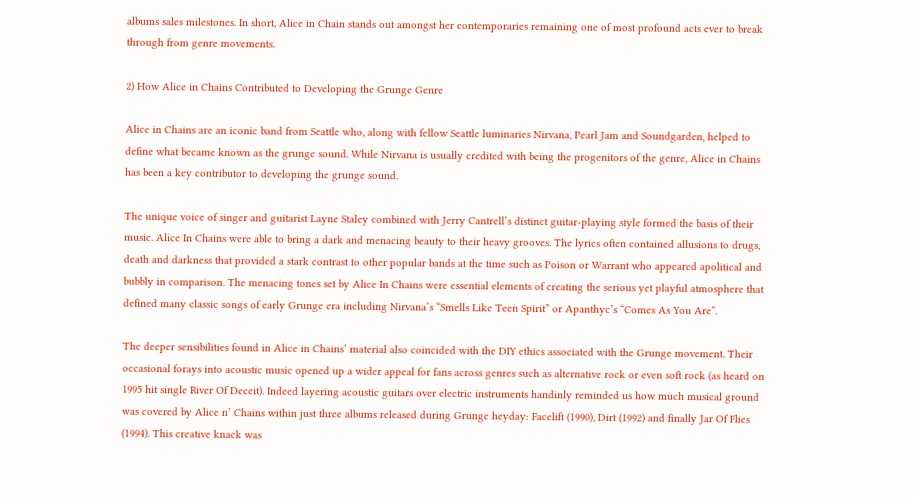albums sales milestones. In short, Alice in Chain stands out amongst her contemporaries remaining one of most profound acts ever to break through from genre movements.

2) How Alice in Chains Contributed to Developing the Grunge Genre

Alice in Chains are an iconic band from Seattle who, along with fellow Seattle luminaries Nirvana, Pearl Jam and Soundgarden, helped to define what became known as the grunge sound. While Nirvana is usually credited with being the progenitors of the genre, Alice in Chains has been a key contributor to developing the grunge sound.

The unique voice of singer and guitarist Layne Staley combined with Jerry Cantrell’s distinct guitar-playing style formed the basis of their music. Alice In Chains were able to bring a dark and menacing beauty to their heavy grooves. The lyrics often contained allusions to drugs, death and darkness that provided a stark contrast to other popular bands at the time such as Poison or Warrant who appeared apolitical and bubbly in comparison. The menacing tones set by Alice In Chains were essential elements of creating the serious yet playful atmosphere that defined many classic songs of early Grunge era including Nirvana’s “Smells Like Teen Spirit” or Apanthyc’s “Comes As You Are”.

The deeper sensibilities found in Alice in Chains’ material also coincided with the DIY ethics associated with the Grunge movement. Their occasional forays into acoustic music opened up a wider appeal for fans across genres such as alternative rock or even soft rock (as heard on 1995 hit single River Of Deceit). Indeed layering acoustic guitars over electric instruments handinly reminded us how much musical ground was covered by Alice n’ Chains within just three albums released during Grunge heyday: Facelift (1990), Dirt (1992) and finally Jar Of Flies (1994). This creative knack was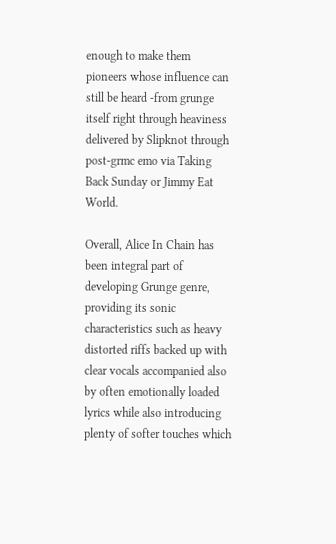enough to make them pioneers whose influence can still be heard -from grunge itself right through heaviness delivered by Slipknot through post-grmc emo via Taking Back Sunday or Jimmy Eat World.

Overall, Alice In Chain has been integral part of developing Grunge genre, providing its sonic characteristics such as heavy distorted riffs backed up with clear vocals accompanied also by often emotionally loaded lyrics while also introducing plenty of softer touches which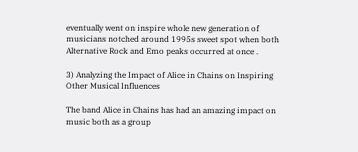eventually went on inspire whole new generation of musicians notched around 1995s sweet spot when both Alternative Rock and Emo peaks occurred at once .

3) Analyzing the Impact of Alice in Chains on Inspiring Other Musical Influences

The band Alice in Chains has had an amazing impact on music both as a group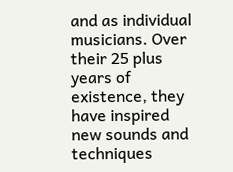and as individual musicians. Over their 25 plus years of existence, they have inspired new sounds and techniques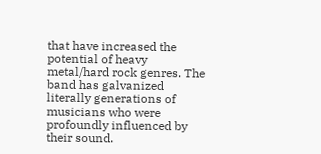that have increased the potential of heavy metal/hard rock genres. The band has galvanized literally generations of musicians who were profoundly influenced by their sound.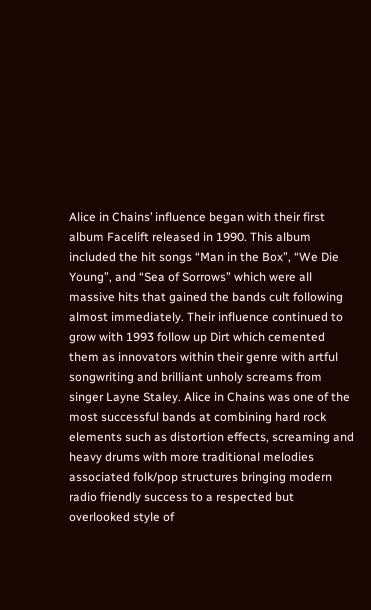Alice in Chains’ influence began with their first album Facelift released in 1990. This album included the hit songs “Man in the Box”, “We Die Young”, and “Sea of Sorrows” which were all massive hits that gained the bands cult following almost immediately. Their influence continued to grow with 1993 follow up Dirt which cemented them as innovators within their genre with artful songwriting and brilliant unholy screams from singer Layne Staley. Alice in Chains was one of the most successful bands at combining hard rock elements such as distortion effects, screaming and heavy drums with more traditional melodies associated folk/pop structures bringing modern radio friendly success to a respected but overlooked style of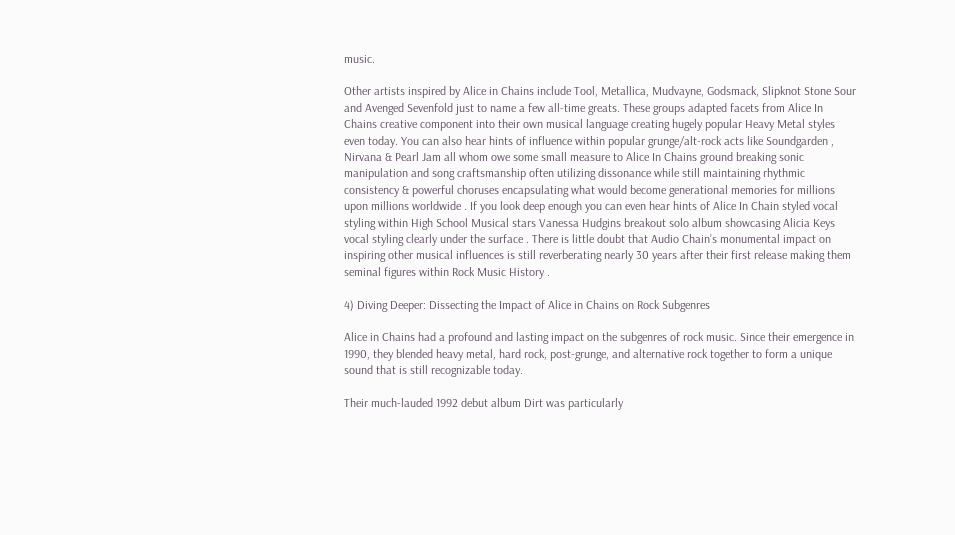music.

Other artists inspired by Alice in Chains include Tool, Metallica, Mudvayne, Godsmack, Slipknot Stone Sour and Avenged Sevenfold just to name a few all-time greats. These groups adapted facets from Alice In Chains creative component into their own musical language creating hugely popular Heavy Metal styles even today. You can also hear hints of influence within popular grunge/alt-rock acts like Soundgarden , Nirvana & Pearl Jam all whom owe some small measure to Alice In Chains ground breaking sonic manipulation and song craftsmanship often utilizing dissonance while still maintaining rhythmic consistency & powerful choruses encapsulating what would become generational memories for millions upon millions worldwide . If you look deep enough you can even hear hints of Alice In Chain styled vocal styling within High School Musical stars Vanessa Hudgins breakout solo album showcasing Alicia Keys vocal styling clearly under the surface . There is little doubt that Audio Chain’s monumental impact on inspiring other musical influences is still reverberating nearly 30 years after their first release making them seminal figures within Rock Music History .

4) Diving Deeper: Dissecting the Impact of Alice in Chains on Rock Subgenres

Alice in Chains had a profound and lasting impact on the subgenres of rock music. Since their emergence in 1990, they blended heavy metal, hard rock, post-grunge, and alternative rock together to form a unique sound that is still recognizable today.

Their much-lauded 1992 debut album Dirt was particularly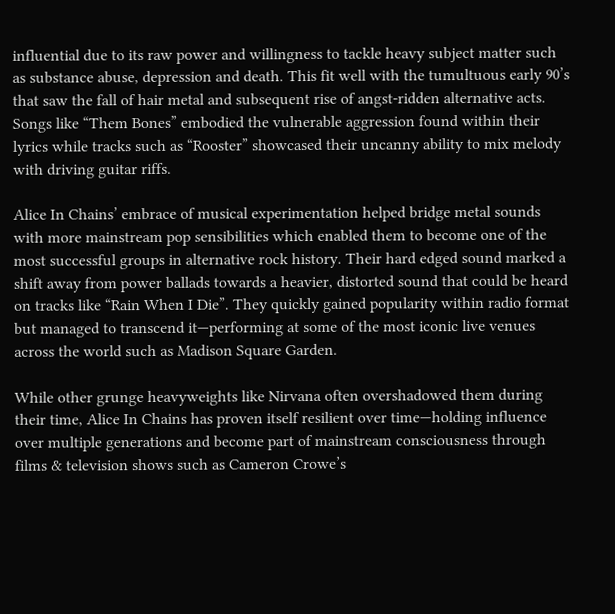influential due to its raw power and willingness to tackle heavy subject matter such as substance abuse, depression and death. This fit well with the tumultuous early 90’s that saw the fall of hair metal and subsequent rise of angst-ridden alternative acts. Songs like “Them Bones” embodied the vulnerable aggression found within their lyrics while tracks such as “Rooster” showcased their uncanny ability to mix melody with driving guitar riffs.

Alice In Chains’ embrace of musical experimentation helped bridge metal sounds with more mainstream pop sensibilities which enabled them to become one of the most successful groups in alternative rock history. Their hard edged sound marked a shift away from power ballads towards a heavier, distorted sound that could be heard on tracks like “Rain When I Die”. They quickly gained popularity within radio format but managed to transcend it—performing at some of the most iconic live venues across the world such as Madison Square Garden.

While other grunge heavyweights like Nirvana often overshadowed them during their time, Alice In Chains has proven itself resilient over time—holding influence over multiple generations and become part of mainstream consciousness through films & television shows such as Cameron Crowe’s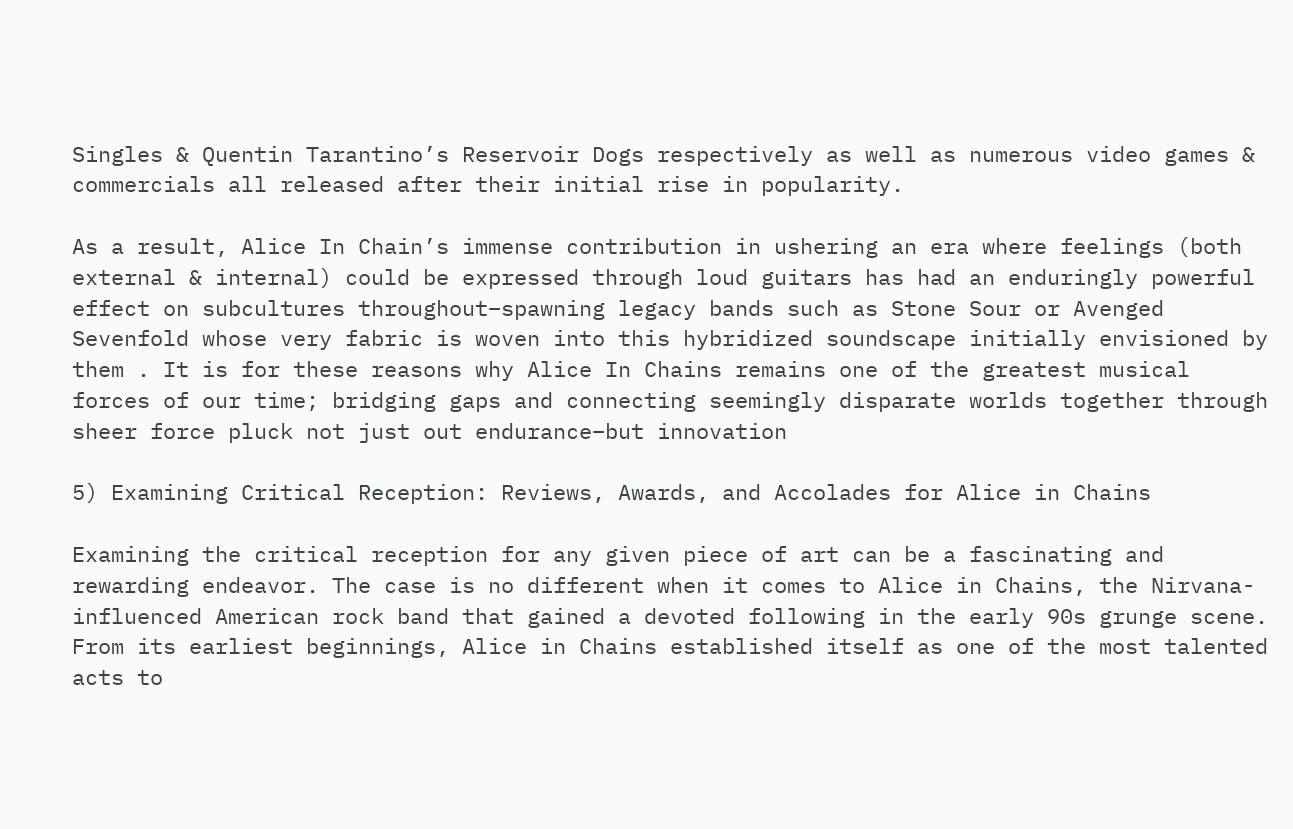Singles & Quentin Tarantino’s Reservoir Dogs respectively as well as numerous video games & commercials all released after their initial rise in popularity.

As a result, Alice In Chain’s immense contribution in ushering an era where feelings (both external & internal) could be expressed through loud guitars has had an enduringly powerful effect on subcultures throughout–spawning legacy bands such as Stone Sour or Avenged Sevenfold whose very fabric is woven into this hybridized soundscape initially envisioned by them . It is for these reasons why Alice In Chains remains one of the greatest musical forces of our time; bridging gaps and connecting seemingly disparate worlds together through sheer force pluck not just out endurance–but innovation

5) Examining Critical Reception: Reviews, Awards, and Accolades for Alice in Chains

Examining the critical reception for any given piece of art can be a fascinating and rewarding endeavor. The case is no different when it comes to Alice in Chains, the Nirvana-influenced American rock band that gained a devoted following in the early 90s grunge scene. From its earliest beginnings, Alice in Chains established itself as one of the most talented acts to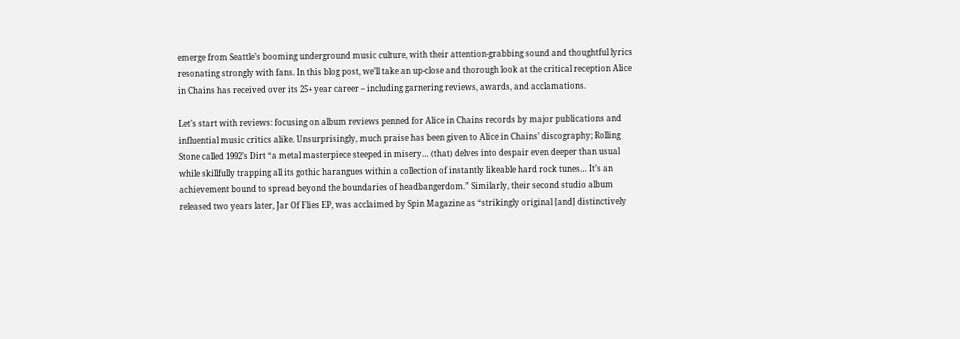emerge from Seattle’s booming underground music culture, with their attention-grabbing sound and thoughtful lyrics resonating strongly with fans. In this blog post, we’ll take an up-close and thorough look at the critical reception Alice in Chains has received over its 25+ year career – including garnering reviews, awards, and acclamations.

Let’s start with reviews: focusing on album reviews penned for Alice in Chains records by major publications and influential music critics alike. Unsurprisingly, much praise has been given to Alice in Chains’ discography; Rolling Stone called 1992’s Dirt “a metal masterpiece steeped in misery… (that) delves into despair even deeper than usual while skillfully trapping all its gothic harangues within a collection of instantly likeable hard rock tunes… It’s an achievement bound to spread beyond the boundaries of headbangerdom.” Similarly, their second studio album released two years later, Jar Of Flies EP, was acclaimed by Spin Magazine as “strikingly original [and] distinctively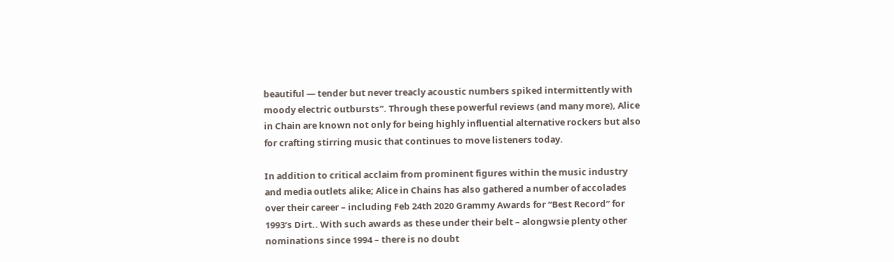beautiful — tender but never treacly acoustic numbers spiked intermittently with moody electric outbursts”. Through these powerful reviews (and many more), Alice in Chain are known not only for being highly influential alternative rockers but also for crafting stirring music that continues to move listeners today.

In addition to critical acclaim from prominent figures within the music industry and media outlets alike; Alice in Chains has also gathered a number of accolades over their career – including Feb 24th 2020 Grammy Awards for “Best Record” for 1993’s Dirt.. With such awards as these under their belt – alongwsie plenty other nominations since 1994 – there is no doubt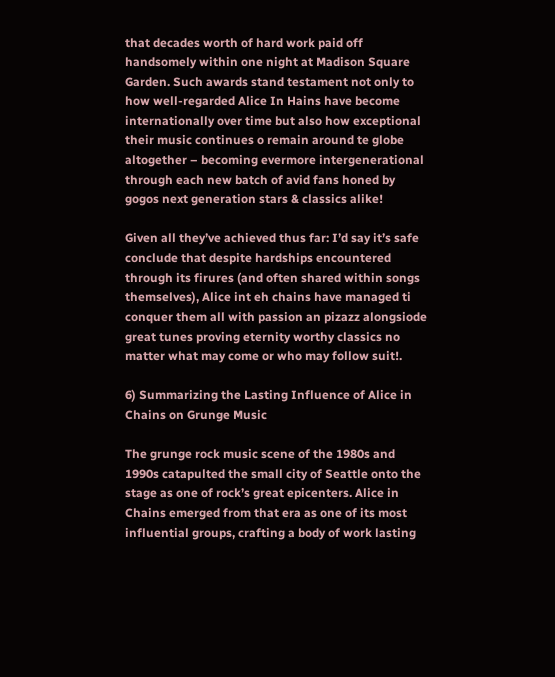that decades worth of hard work paid off handsomely within one night at Madison Square Garden. Such awards stand testament not only to how well-regarded Alice In Hains have become internationally over time but also how exceptional their music continues o remain around te globe altogether – becoming evermore intergenerational through each new batch of avid fans honed by gogos next generation stars & classics alike!

Given all they’ve achieved thus far: I’d say it’s safe conclude that despite hardships encountered through its firures (and often shared within songs themselves), Alice int eh chains have managed ti conquer them all with passion an pizazz alongsiode great tunes proving eternity worthy classics no matter what may come or who may follow suit!.

6) Summarizing the Lasting Influence of Alice in Chains on Grunge Music

The grunge rock music scene of the 1980s and 1990s catapulted the small city of Seattle onto the stage as one of rock’s great epicenters. Alice in Chains emerged from that era as one of its most influential groups, crafting a body of work lasting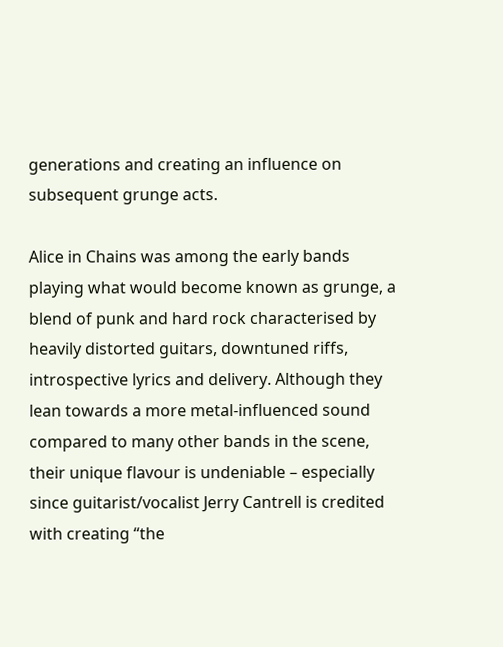generations and creating an influence on subsequent grunge acts.

Alice in Chains was among the early bands playing what would become known as grunge, a blend of punk and hard rock characterised by heavily distorted guitars, downtuned riffs, introspective lyrics and delivery. Although they lean towards a more metal-influenced sound compared to many other bands in the scene, their unique flavour is undeniable – especially since guitarist/vocalist Jerry Cantrell is credited with creating “the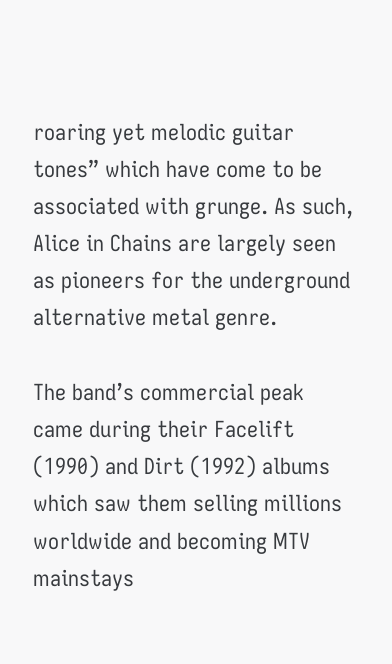roaring yet melodic guitar tones” which have come to be associated with grunge. As such, Alice in Chains are largely seen as pioneers for the underground alternative metal genre.

The band’s commercial peak came during their Facelift (1990) and Dirt (1992) albums which saw them selling millions worldwide and becoming MTV mainstays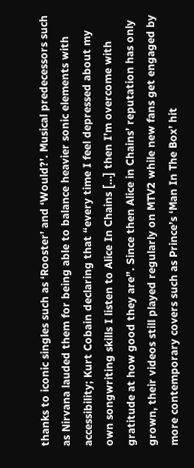thanks to iconic singles such as ‘Rooster’ and ‘Would?’. Musical predecessors such as Nirvana lauded them for being able to balance heavier sonic elements with accessibility; Kurt Cobain declaring that “every time I feel depressed about my own songwriting skills I listen to Alice In Chains […] then I’m overcome with gratitude at how good they are”. Since then Alice in Chains’ reputation has only grown, their videos still played regularly on MTV2 while new fans get engaged by more contemporary covers such as Prince’s ‘Man In The Box’ hit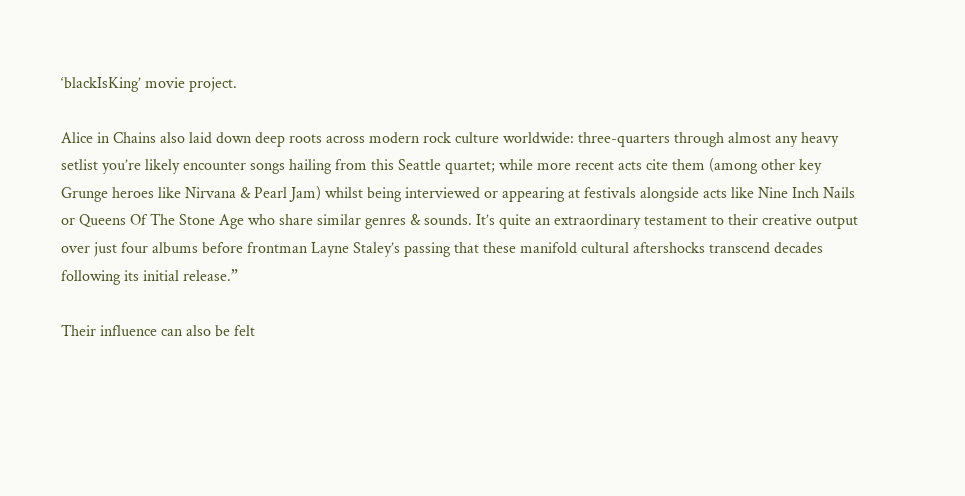‘blackIsKing’ movie project.

Alice in Chains also laid down deep roots across modern rock culture worldwide: three-quarters through almost any heavy setlist you’re likely encounter songs hailing from this Seattle quartet; while more recent acts cite them (among other key Grunge heroes like Nirvana & Pearl Jam) whilst being interviewed or appearing at festivals alongside acts like Nine Inch Nails or Queens Of The Stone Age who share similar genres & sounds. It’s quite an extraordinary testament to their creative output over just four albums before frontman Layne Staley’s passing that these manifold cultural aftershocks transcend decades following its initial release.”

Their influence can also be felt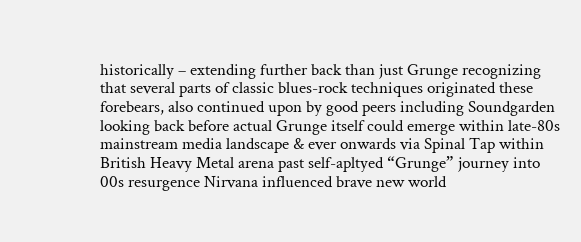historically – extending further back than just Grunge recognizing that several parts of classic blues-rock techniques originated these forebears, also continued upon by good peers including Soundgarden looking back before actual Grunge itself could emerge within late-80s mainstream media landscape & ever onwards via Spinal Tap within British Heavy Metal arena past self-apltyed “Grunge” journey into 00s resurgence Nirvana influenced brave new world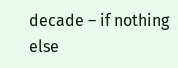decade – if nothing else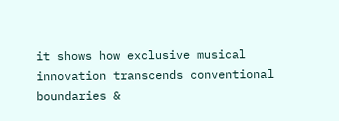it shows how exclusive musical innovation transcends conventional boundaries &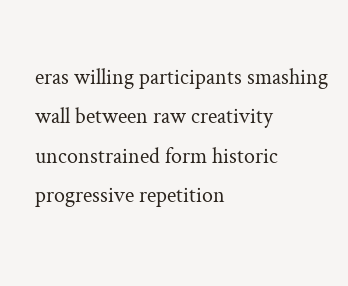eras willing participants smashing wall between raw creativity unconstrained form historic progressive repetition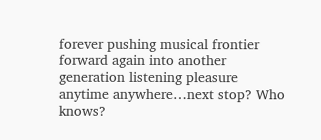forever pushing musical frontier forward again into another generation listening pleasure anytime anywhere…next stop? Who knows?